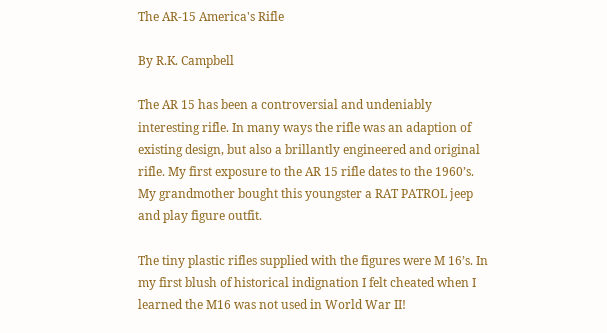The AR-15 America's Rifle

By R.K. Campbell

The AR 15 has been a controversial and undeniably interesting rifle. In many ways the rifle was an adaption of existing design, but also a brillantly engineered and original rifle. My first exposure to the AR 15 rifle dates to the 1960’s. My grandmother bought this youngster a RAT PATROL jeep and play figure outfit.

The tiny plastic rifles supplied with the figures were M 16’s. In my first blush of historical indignation I felt cheated when I learned the M16 was not used in World War II!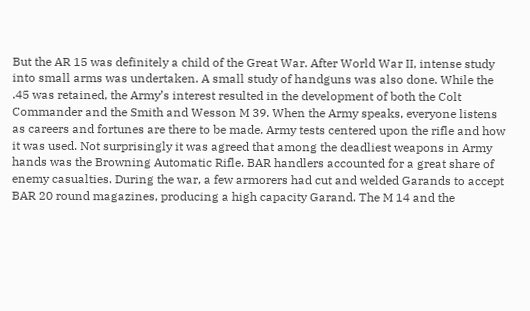But the AR 15 was definitely a child of the Great War. After World War II, intense study into small arms was undertaken. A small study of handguns was also done. While the .45 was retained, the Army’s interest resulted in the development of both the Colt Commander and the Smith and Wesson M 39. When the Army speaks, everyone listens as careers and fortunes are there to be made. Army tests centered upon the rifle and how it was used. Not surprisingly it was agreed that among the deadliest weapons in Army hands was the Browning Automatic Rifle. BAR handlers accounted for a great share of enemy casualties. During the war, a few armorers had cut and welded Garands to accept BAR 20 round magazines, producing a high capacity Garand. The M 14 and the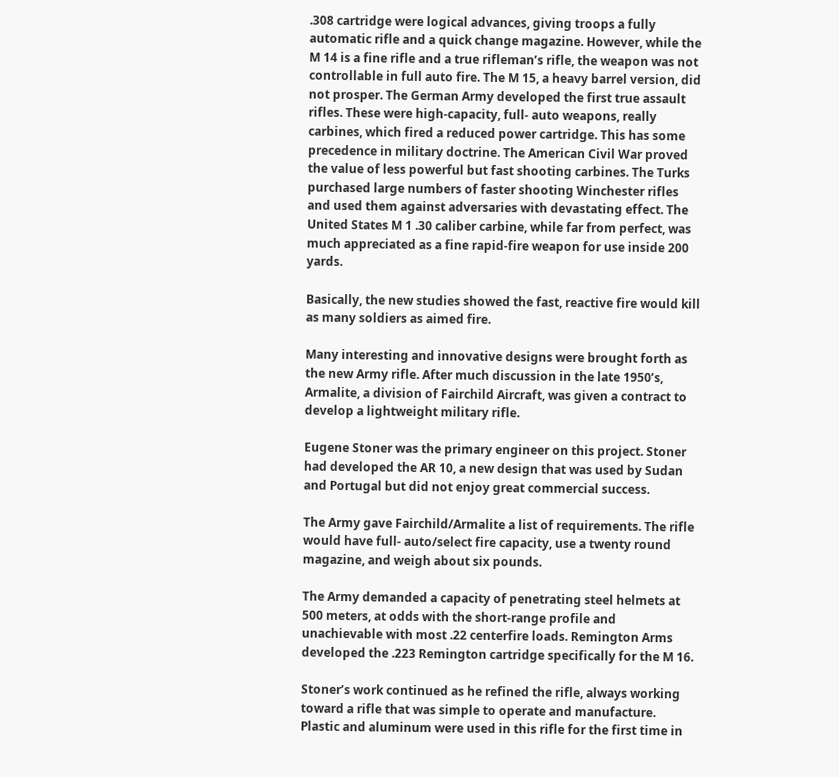.308 cartridge were logical advances, giving troops a fully automatic rifle and a quick change magazine. However, while the M 14 is a fine rifle and a true rifleman’s rifle, the weapon was not controllable in full auto fire. The M 15, a heavy barrel version, did not prosper. The German Army developed the first true assault rifles. These were high-capacity, full- auto weapons, really carbines, which fired a reduced power cartridge. This has some precedence in military doctrine. The American Civil War proved the value of less powerful but fast shooting carbines. The Turks purchased large numbers of faster shooting Winchester rifles and used them against adversaries with devastating effect. The United States M 1 .30 caliber carbine, while far from perfect, was much appreciated as a fine rapid-fire weapon for use inside 200 yards.

Basically, the new studies showed the fast, reactive fire would kill as many soldiers as aimed fire.

Many interesting and innovative designs were brought forth as the new Army rifle. After much discussion in the late 1950’s, Armalite, a division of Fairchild Aircraft, was given a contract to develop a lightweight military rifle.

Eugene Stoner was the primary engineer on this project. Stoner had developed the AR 10, a new design that was used by Sudan and Portugal but did not enjoy great commercial success.

The Army gave Fairchild/Armalite a list of requirements. The rifle would have full- auto/select fire capacity, use a twenty round magazine, and weigh about six pounds.

The Army demanded a capacity of penetrating steel helmets at 500 meters, at odds with the short-range profile and unachievable with most .22 centerfire loads. Remington Arms developed the .223 Remington cartridge specifically for the M 16.

Stoner’s work continued as he refined the rifle, always working toward a rifle that was simple to operate and manufacture. Plastic and aluminum were used in this rifle for the first time in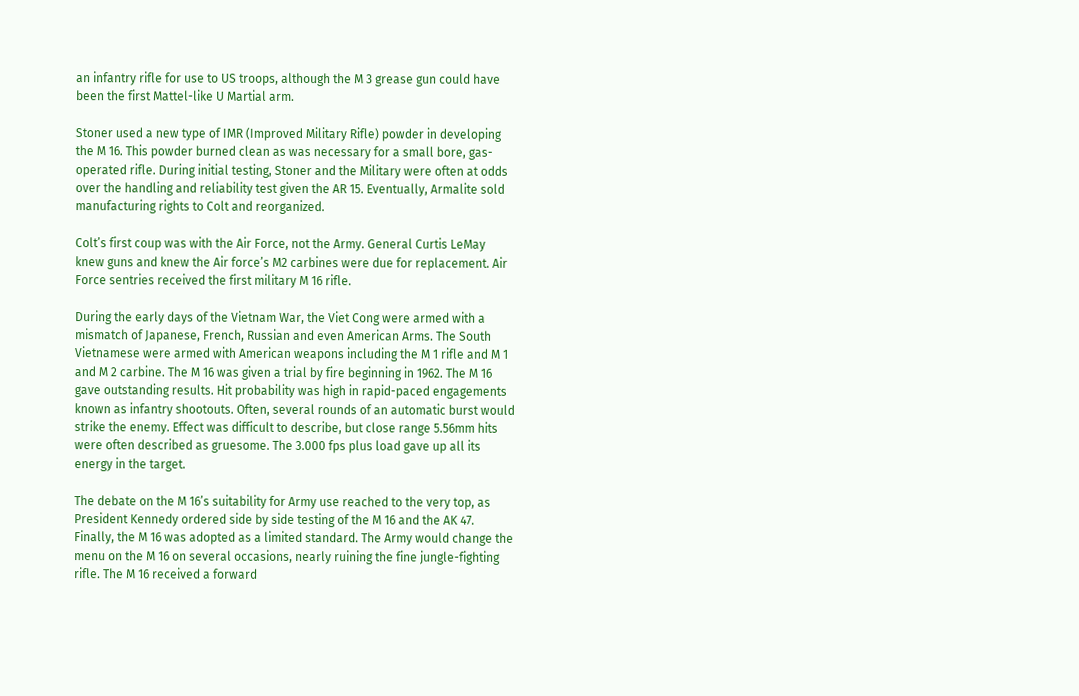an infantry rifle for use to US troops, although the M 3 grease gun could have been the first Mattel-like U Martial arm.

Stoner used a new type of IMR (Improved Military Rifle) powder in developing the M 16. This powder burned clean as was necessary for a small bore, gas-operated rifle. During initial testing, Stoner and the Military were often at odds over the handling and reliability test given the AR 15. Eventually, Armalite sold manufacturing rights to Colt and reorganized.

Colt’s first coup was with the Air Force, not the Army. General Curtis LeMay knew guns and knew the Air force’s M2 carbines were due for replacement. Air Force sentries received the first military M 16 rifle.

During the early days of the Vietnam War, the Viet Cong were armed with a mismatch of Japanese, French, Russian and even American Arms. The South Vietnamese were armed with American weapons including the M 1 rifle and M 1 and M 2 carbine. The M 16 was given a trial by fire beginning in 1962. The M 16 gave outstanding results. Hit probability was high in rapid-paced engagements known as infantry shootouts. Often, several rounds of an automatic burst would strike the enemy. Effect was difficult to describe, but close range 5.56mm hits were often described as gruesome. The 3.000 fps plus load gave up all its energy in the target.

The debate on the M 16’s suitability for Army use reached to the very top, as President Kennedy ordered side by side testing of the M 16 and the AK 47. Finally, the M 16 was adopted as a limited standard. The Army would change the menu on the M 16 on several occasions, nearly ruining the fine jungle-fighting rifle. The M 16 received a forward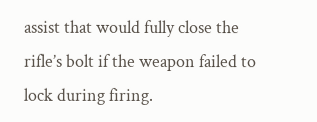assist that would fully close the rifle’s bolt if the weapon failed to lock during firing.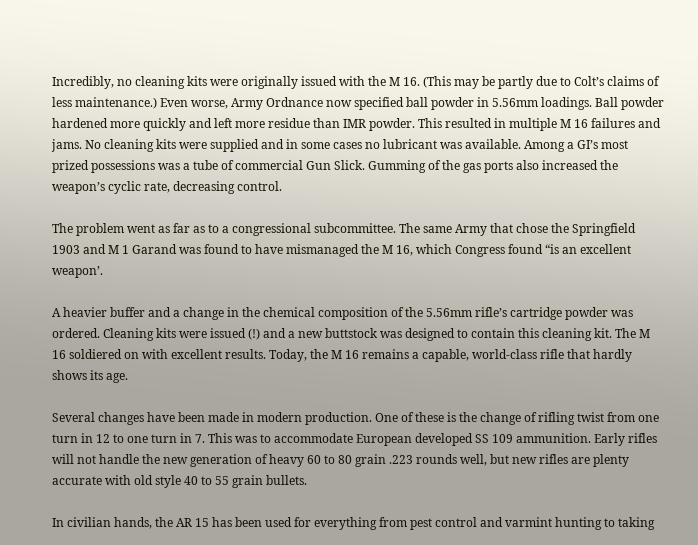Incredibly, no cleaning kits were originally issued with the M 16. (This may be partly due to Colt’s claims of less maintenance.) Even worse, Army Ordnance now specified ball powder in 5.56mm loadings. Ball powder hardened more quickly and left more residue than IMR powder. This resulted in multiple M 16 failures and jams. No cleaning kits were supplied and in some cases no lubricant was available. Among a GI’s most prized possessions was a tube of commercial Gun Slick. Gumming of the gas ports also increased the weapon’s cyclic rate, decreasing control.

The problem went as far as to a congressional subcommittee. The same Army that chose the Springfield 1903 and M 1 Garand was found to have mismanaged the M 16, which Congress found “is an excellent weapon’.

A heavier buffer and a change in the chemical composition of the 5.56mm rifle’s cartridge powder was ordered. Cleaning kits were issued (!) and a new buttstock was designed to contain this cleaning kit. The M 16 soldiered on with excellent results. Today, the M 16 remains a capable, world-class rifle that hardly shows its age.

Several changes have been made in modern production. One of these is the change of rifling twist from one turn in 12 to one turn in 7. This was to accommodate European developed SS 109 ammunition. Early rifles will not handle the new generation of heavy 60 to 80 grain .223 rounds well, but new rifles are plenty accurate with old style 40 to 55 grain bullets.

In civilian hands, the AR 15 has been used for everything from pest control and varmint hunting to taking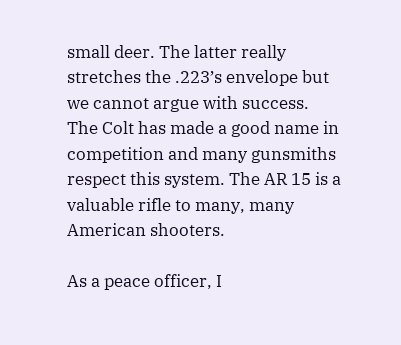small deer. The latter really stretches the .223’s envelope but we cannot argue with success. The Colt has made a good name in competition and many gunsmiths respect this system. The AR 15 is a valuable rifle to many, many American shooters.

As a peace officer, I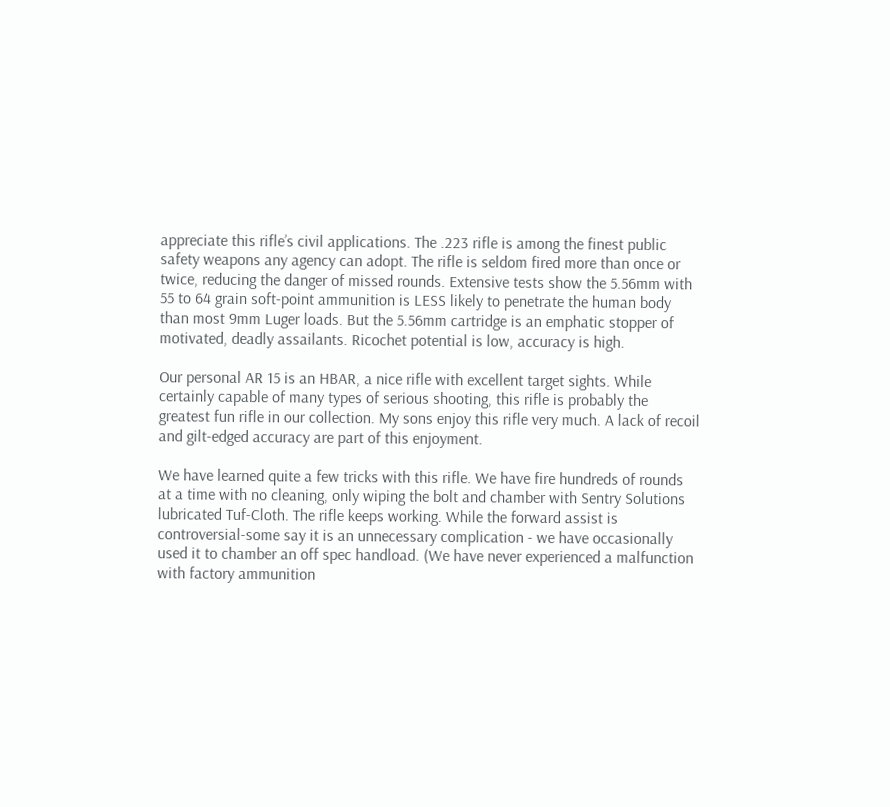appreciate this rifle’s civil applications. The .223 rifle is among the finest public safety weapons any agency can adopt. The rifle is seldom fired more than once or twice, reducing the danger of missed rounds. Extensive tests show the 5.56mm with 55 to 64 grain soft-point ammunition is LESS likely to penetrate the human body than most 9mm Luger loads. But the 5.56mm cartridge is an emphatic stopper of motivated, deadly assailants. Ricochet potential is low, accuracy is high.

Our personal AR 15 is an HBAR, a nice rifle with excellent target sights. While certainly capable of many types of serious shooting, this rifle is probably the greatest fun rifle in our collection. My sons enjoy this rifle very much. A lack of recoil and gilt-edged accuracy are part of this enjoyment.

We have learned quite a few tricks with this rifle. We have fire hundreds of rounds at a time with no cleaning, only wiping the bolt and chamber with Sentry Solutions lubricated Tuf-Cloth. The rifle keeps working. While the forward assist is controversial-some say it is an unnecessary complication - we have occasionally used it to chamber an off spec handload. (We have never experienced a malfunction with factory ammunition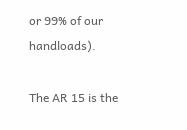or 99% of our handloads).

The AR 15 is the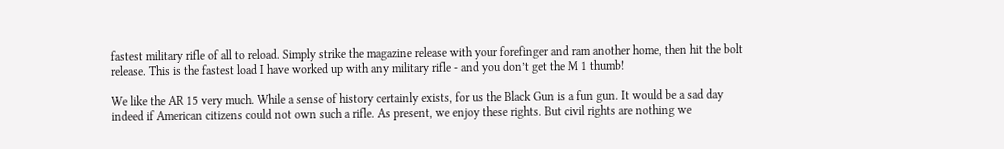fastest military rifle of all to reload. Simply strike the magazine release with your forefinger and ram another home, then hit the bolt release. This is the fastest load I have worked up with any military rifle - and you don’t get the M 1 thumb!

We like the AR 15 very much. While a sense of history certainly exists, for us the Black Gun is a fun gun. It would be a sad day indeed if American citizens could not own such a rifle. As present, we enjoy these rights. But civil rights are nothing we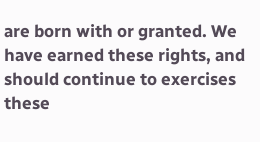are born with or granted. We have earned these rights, and should continue to exercises these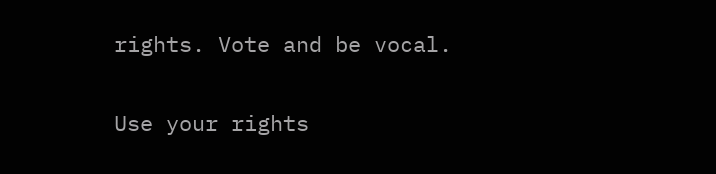rights. Vote and be vocal.

Use your rights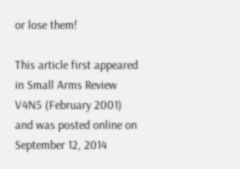or lose them!

This article first appeared in Small Arms Review V4N5 (February 2001)
and was posted online on September 12, 2014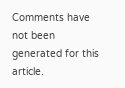Comments have not been generated for this article.